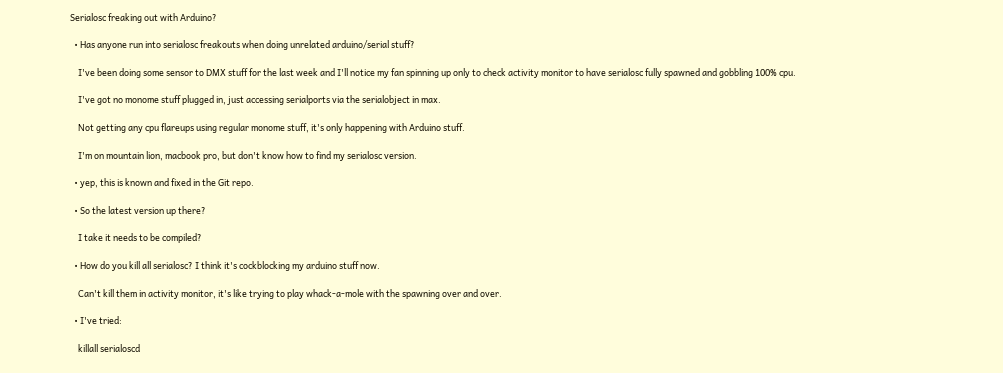Serialosc freaking out with Arduino?

  • Has anyone run into serialosc freakouts when doing unrelated arduino/serial stuff?

    I've been doing some sensor to DMX stuff for the last week and I'll notice my fan spinning up only to check activity monitor to have serialosc fully spawned and gobbling 100% cpu.

    I've got no monome stuff plugged in, just accessing serialports via the serialobject in max.

    Not getting any cpu flareups using regular monome stuff, it's only happening with Arduino stuff.

    I'm on mountain lion, macbook pro, but don't know how to find my serialosc version.

  • yep, this is known and fixed in the Git repo.

  • So the latest version up there?

    I take it needs to be compiled?

  • How do you kill all serialosc? I think it's cockblocking my arduino stuff now.

    Can't kill them in activity monitor, it's like trying to play whack-a-mole with the spawning over and over.

  • I've tried:

    killall serialoscd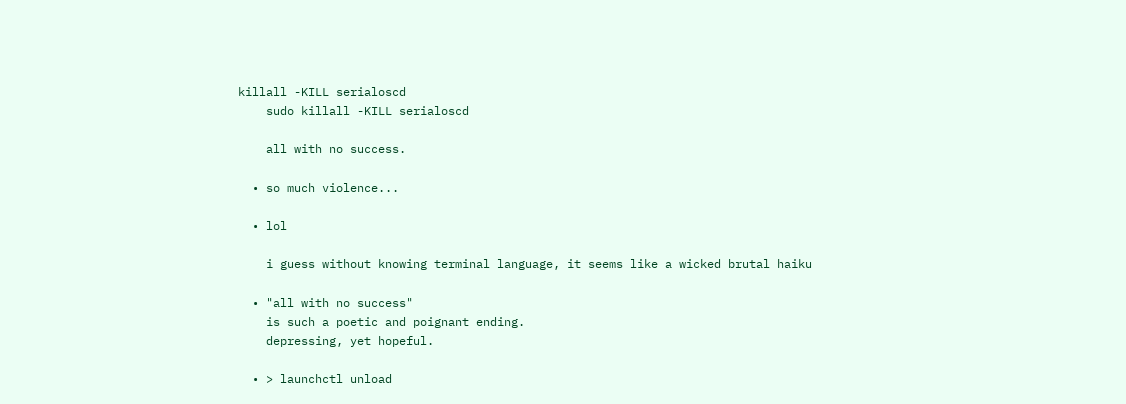killall -KILL serialoscd
    sudo killall -KILL serialoscd

    all with no success.

  • so much violence...

  • lol

    i guess without knowing terminal language, it seems like a wicked brutal haiku

  • "all with no success"
    is such a poetic and poignant ending.
    depressing, yet hopeful.

  • > launchctl unload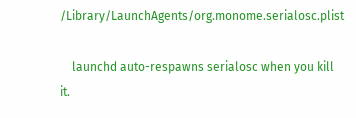/Library/LaunchAgents/org.monome.serialosc.plist

    launchd auto-respawns serialosc when you kill it.